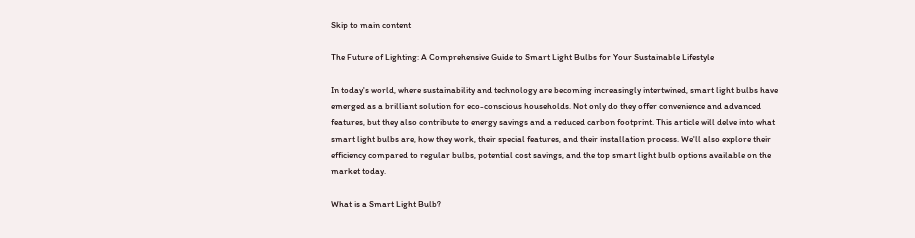Skip to main content

The Future of Lighting: A Comprehensive Guide to Smart Light Bulbs for Your Sustainable Lifestyle

In today's world, where sustainability and technology are becoming increasingly intertwined, smart light bulbs have emerged as a brilliant solution for eco-conscious households. Not only do they offer convenience and advanced features, but they also contribute to energy savings and a reduced carbon footprint. This article will delve into what smart light bulbs are, how they work, their special features, and their installation process. We'll also explore their efficiency compared to regular bulbs, potential cost savings, and the top smart light bulb options available on the market today.

What is a Smart Light Bulb?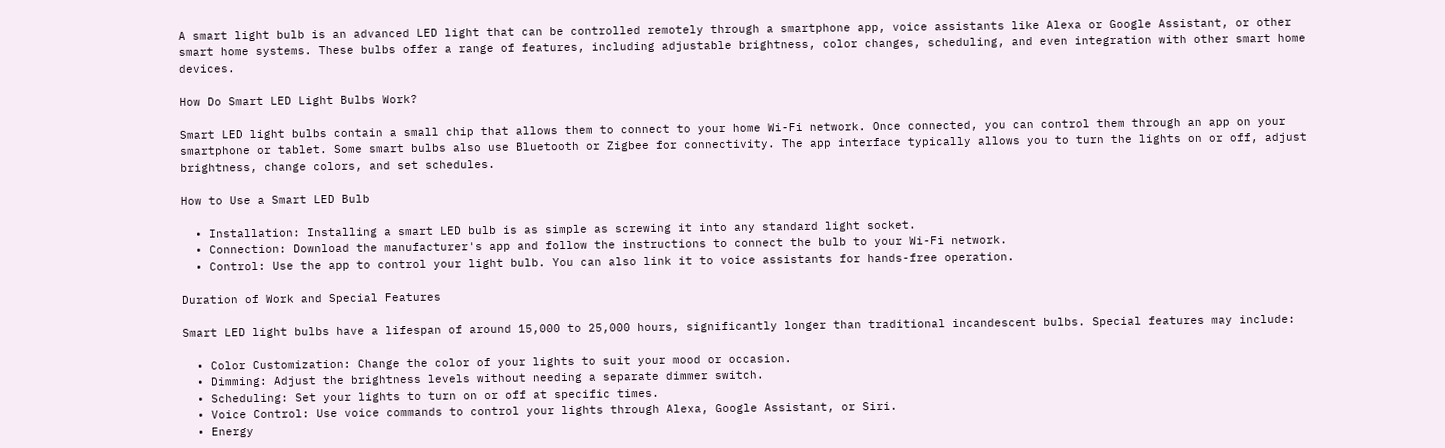A smart light bulb is an advanced LED light that can be controlled remotely through a smartphone app, voice assistants like Alexa or Google Assistant, or other smart home systems. These bulbs offer a range of features, including adjustable brightness, color changes, scheduling, and even integration with other smart home devices.

How Do Smart LED Light Bulbs Work?

Smart LED light bulbs contain a small chip that allows them to connect to your home Wi-Fi network. Once connected, you can control them through an app on your smartphone or tablet. Some smart bulbs also use Bluetooth or Zigbee for connectivity. The app interface typically allows you to turn the lights on or off, adjust brightness, change colors, and set schedules.

How to Use a Smart LED Bulb

  • Installation: Installing a smart LED bulb is as simple as screwing it into any standard light socket.
  • Connection: Download the manufacturer's app and follow the instructions to connect the bulb to your Wi-Fi network.
  • Control: Use the app to control your light bulb. You can also link it to voice assistants for hands-free operation.

Duration of Work and Special Features

Smart LED light bulbs have a lifespan of around 15,000 to 25,000 hours, significantly longer than traditional incandescent bulbs. Special features may include:

  • Color Customization: Change the color of your lights to suit your mood or occasion.
  • Dimming: Adjust the brightness levels without needing a separate dimmer switch.
  • Scheduling: Set your lights to turn on or off at specific times.
  • Voice Control: Use voice commands to control your lights through Alexa, Google Assistant, or Siri.
  • Energy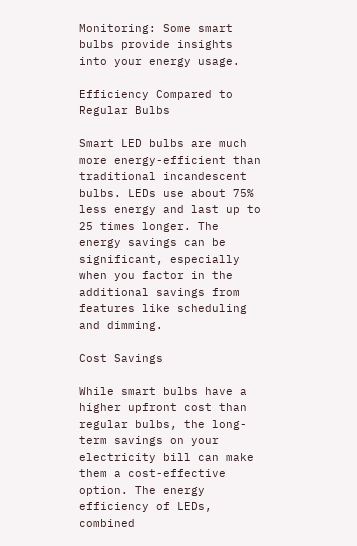Monitoring: Some smart bulbs provide insights into your energy usage.

Efficiency Compared to Regular Bulbs

Smart LED bulbs are much more energy-efficient than traditional incandescent bulbs. LEDs use about 75% less energy and last up to 25 times longer. The energy savings can be significant, especially when you factor in the additional savings from features like scheduling and dimming.

Cost Savings

While smart bulbs have a higher upfront cost than regular bulbs, the long-term savings on your electricity bill can make them a cost-effective option. The energy efficiency of LEDs, combined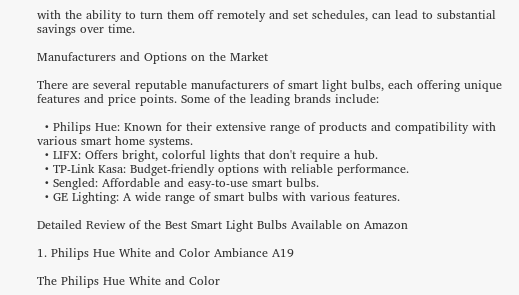with the ability to turn them off remotely and set schedules, can lead to substantial savings over time.

Manufacturers and Options on the Market

There are several reputable manufacturers of smart light bulbs, each offering unique features and price points. Some of the leading brands include:

  • Philips Hue: Known for their extensive range of products and compatibility with various smart home systems.
  • LIFX: Offers bright, colorful lights that don't require a hub.
  • TP-Link Kasa: Budget-friendly options with reliable performance.
  • Sengled: Affordable and easy-to-use smart bulbs.
  • GE Lighting: A wide range of smart bulbs with various features.

Detailed Review of the Best Smart Light Bulbs Available on Amazon

1. Philips Hue White and Color Ambiance A19

The Philips Hue White and Color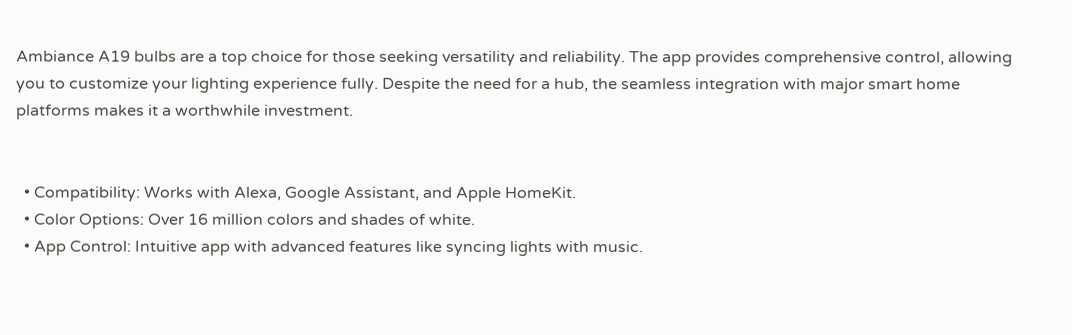Ambiance A19 bulbs are a top choice for those seeking versatility and reliability. The app provides comprehensive control, allowing you to customize your lighting experience fully. Despite the need for a hub, the seamless integration with major smart home platforms makes it a worthwhile investment.


  • Compatibility: Works with Alexa, Google Assistant, and Apple HomeKit.
  • Color Options: Over 16 million colors and shades of white.
  • App Control: Intuitive app with advanced features like syncing lights with music.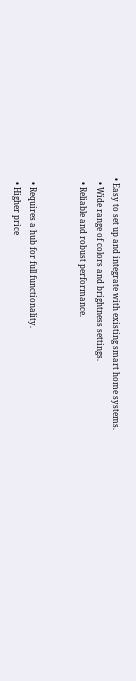• Easy to set up and integrate with existing smart home systems.
  • Wide range of colors and brightness settings.
  • Reliable and robust performance.


  • Requires a hub for full functionality.
  • Higher price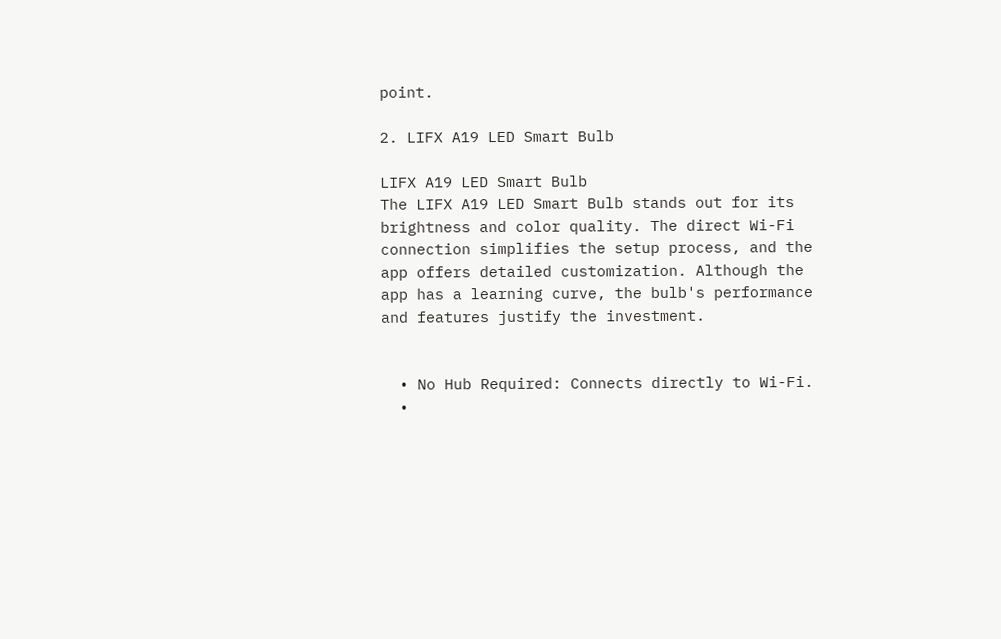point.

2. LIFX A19 LED Smart Bulb

LIFX A19 LED Smart Bulb
The LIFX A19 LED Smart Bulb stands out for its brightness and color quality. The direct Wi-Fi connection simplifies the setup process, and the app offers detailed customization. Although the app has a learning curve, the bulb's performance and features justify the investment.


  • No Hub Required: Connects directly to Wi-Fi.
  •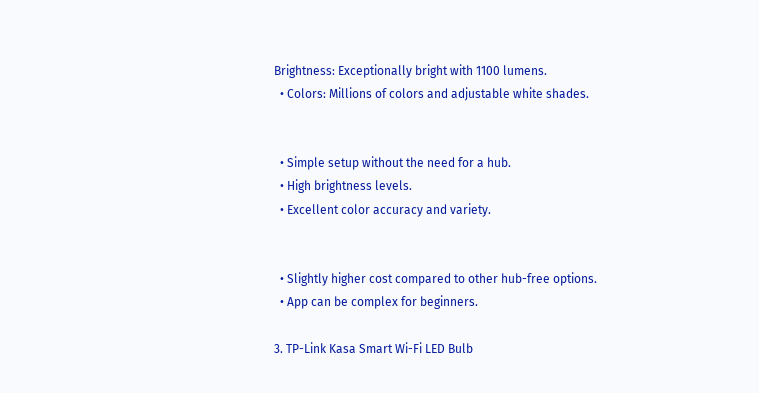Brightness: Exceptionally bright with 1100 lumens.
  • Colors: Millions of colors and adjustable white shades.


  • Simple setup without the need for a hub.
  • High brightness levels.
  • Excellent color accuracy and variety.


  • Slightly higher cost compared to other hub-free options.
  • App can be complex for beginners.

3. TP-Link Kasa Smart Wi-Fi LED Bulb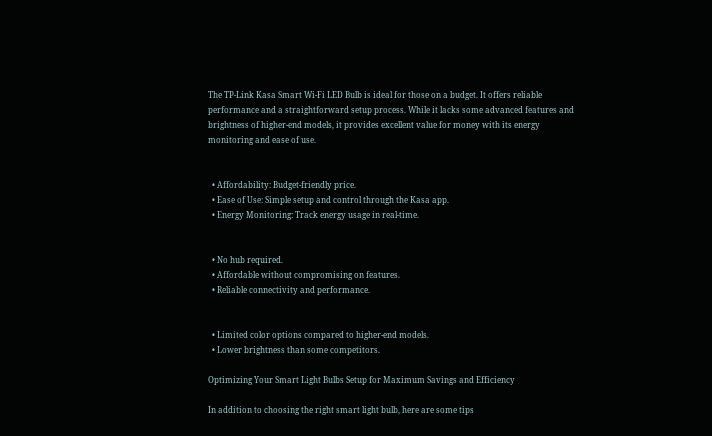The TP-Link Kasa Smart Wi-Fi LED Bulb is ideal for those on a budget. It offers reliable performance and a straightforward setup process. While it lacks some advanced features and brightness of higher-end models, it provides excellent value for money with its energy monitoring and ease of use.


  • Affordability: Budget-friendly price.
  • Ease of Use: Simple setup and control through the Kasa app.
  • Energy Monitoring: Track energy usage in real-time.


  • No hub required.
  • Affordable without compromising on features.
  • Reliable connectivity and performance.


  • Limited color options compared to higher-end models.
  • Lower brightness than some competitors.

Optimizing Your Smart Light Bulbs Setup for Maximum Savings and Efficiency

In addition to choosing the right smart light bulb, here are some tips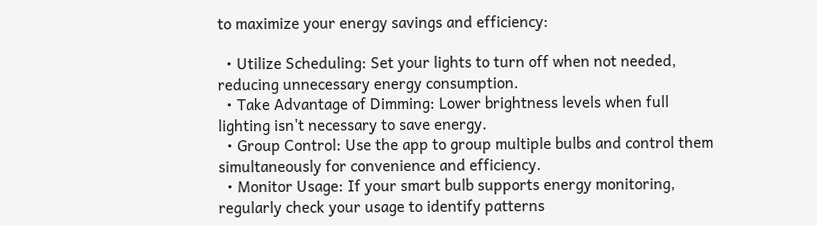to maximize your energy savings and efficiency:

  • Utilize Scheduling: Set your lights to turn off when not needed, reducing unnecessary energy consumption.
  • Take Advantage of Dimming: Lower brightness levels when full lighting isn't necessary to save energy.
  • Group Control: Use the app to group multiple bulbs and control them simultaneously for convenience and efficiency.
  • Monitor Usage: If your smart bulb supports energy monitoring, regularly check your usage to identify patterns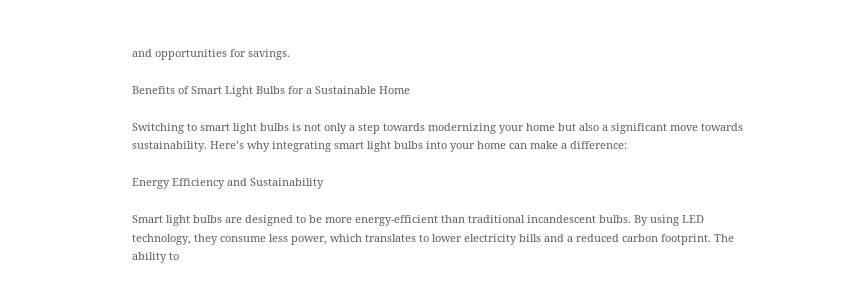and opportunities for savings.

Benefits of Smart Light Bulbs for a Sustainable Home

Switching to smart light bulbs is not only a step towards modernizing your home but also a significant move towards sustainability. Here’s why integrating smart light bulbs into your home can make a difference:

Energy Efficiency and Sustainability

Smart light bulbs are designed to be more energy-efficient than traditional incandescent bulbs. By using LED technology, they consume less power, which translates to lower electricity bills and a reduced carbon footprint. The ability to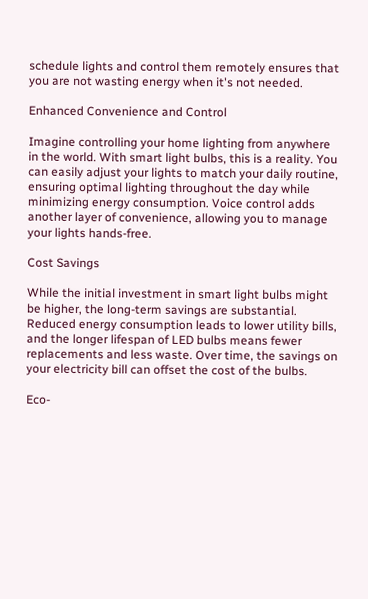schedule lights and control them remotely ensures that you are not wasting energy when it's not needed.

Enhanced Convenience and Control

Imagine controlling your home lighting from anywhere in the world. With smart light bulbs, this is a reality. You can easily adjust your lights to match your daily routine, ensuring optimal lighting throughout the day while minimizing energy consumption. Voice control adds another layer of convenience, allowing you to manage your lights hands-free.

Cost Savings

While the initial investment in smart light bulbs might be higher, the long-term savings are substantial. Reduced energy consumption leads to lower utility bills, and the longer lifespan of LED bulbs means fewer replacements and less waste. Over time, the savings on your electricity bill can offset the cost of the bulbs.

Eco-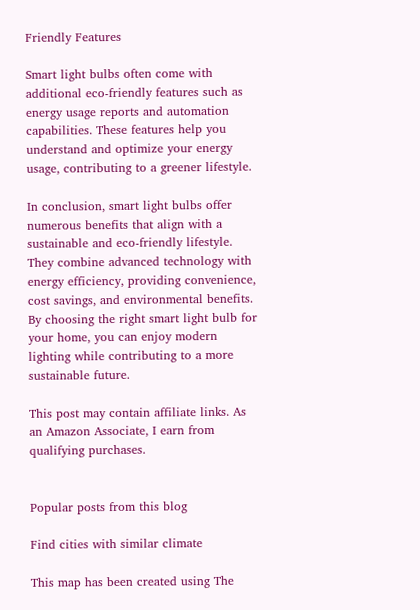Friendly Features

Smart light bulbs often come with additional eco-friendly features such as energy usage reports and automation capabilities. These features help you understand and optimize your energy usage, contributing to a greener lifestyle.

In conclusion, smart light bulbs offer numerous benefits that align with a sustainable and eco-friendly lifestyle. They combine advanced technology with energy efficiency, providing convenience, cost savings, and environmental benefits. By choosing the right smart light bulb for your home, you can enjoy modern lighting while contributing to a more sustainable future.

This post may contain affiliate links. As an Amazon Associate, I earn from qualifying purchases.


Popular posts from this blog

Find cities with similar climate

This map has been created using The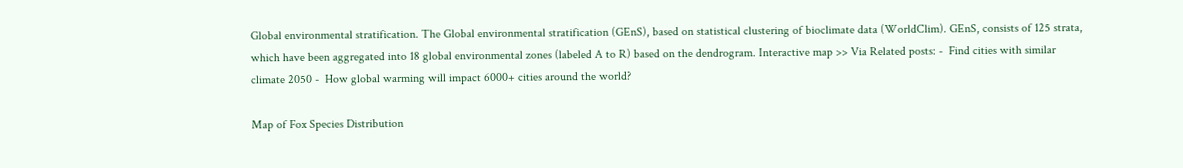Global environmental stratification. The Global environmental stratification (GEnS), based on statistical clustering of bioclimate data (WorldClim). GEnS, consists of 125 strata, which have been aggregated into 18 global environmental zones (labeled A to R) based on the dendrogram. Interactive map >> Via Related posts: -  Find cities with similar climate 2050 -  How global warming will impact 6000+ cities around the world?

Map of Fox Species Distribution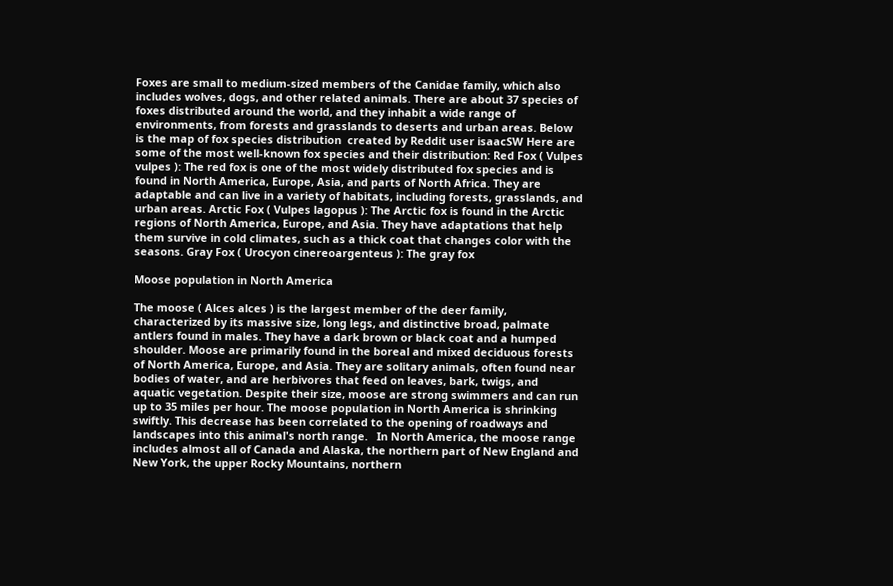Foxes are small to medium-sized members of the Canidae family, which also includes wolves, dogs, and other related animals. There are about 37 species of foxes distributed around the world, and they inhabit a wide range of environments, from forests and grasslands to deserts and urban areas. Below is the map of fox species distribution  created by Reddit user isaacSW Here are some of the most well-known fox species and their distribution: Red Fox ( Vulpes vulpes ): The red fox is one of the most widely distributed fox species and is found in North America, Europe, Asia, and parts of North Africa. They are adaptable and can live in a variety of habitats, including forests, grasslands, and urban areas. Arctic Fox ( Vulpes lagopus ): The Arctic fox is found in the Arctic regions of North America, Europe, and Asia. They have adaptations that help them survive in cold climates, such as a thick coat that changes color with the seasons. Gray Fox ( Urocyon cinereoargenteus ): The gray fox

Moose population in North America

The moose ( Alces alces ) is the largest member of the deer family, characterized by its massive size, long legs, and distinctive broad, palmate antlers found in males. They have a dark brown or black coat and a humped shoulder. Moose are primarily found in the boreal and mixed deciduous forests of North America, Europe, and Asia. They are solitary animals, often found near bodies of water, and are herbivores that feed on leaves, bark, twigs, and aquatic vegetation. Despite their size, moose are strong swimmers and can run up to 35 miles per hour. The moose population in North America is shrinking swiftly. This decrease has been correlated to the opening of roadways and landscapes into this animal's north range.   In North America, the moose range includes almost all of Canada and Alaska, the northern part of New England and New York, the upper Rocky Mountains, northern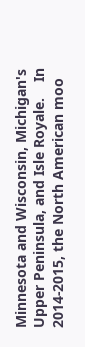Minnesota and Wisconsin, Michigan's Upper Peninsula, and Isle Royale.    In 2014-2015, the North American moo